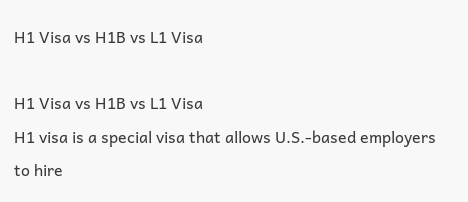H1 Visa vs H1B vs L1 Visa

H1 Visa vs H1B vs L1 Visa
H1 visa is a special visa that allows U.S.-based employers to hire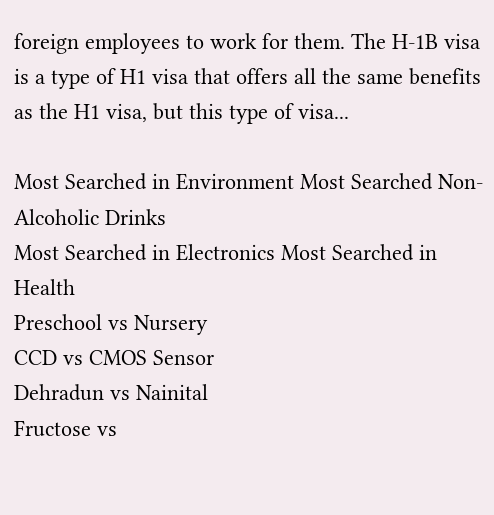foreign employees to work for them. The H-1B visa is a type of H1 visa that offers all the same benefits as the H1 visa, but this type of visa...

Most Searched in Environment Most Searched Non-Alcoholic Drinks
Most Searched in Electronics Most Searched in Health
Preschool vs Nursery
CCD vs CMOS Sensor
Dehradun vs Nainital
Fructose vs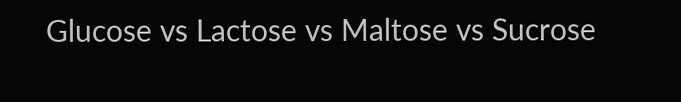Glucose vs Lactose vs Maltose vs Sucrose